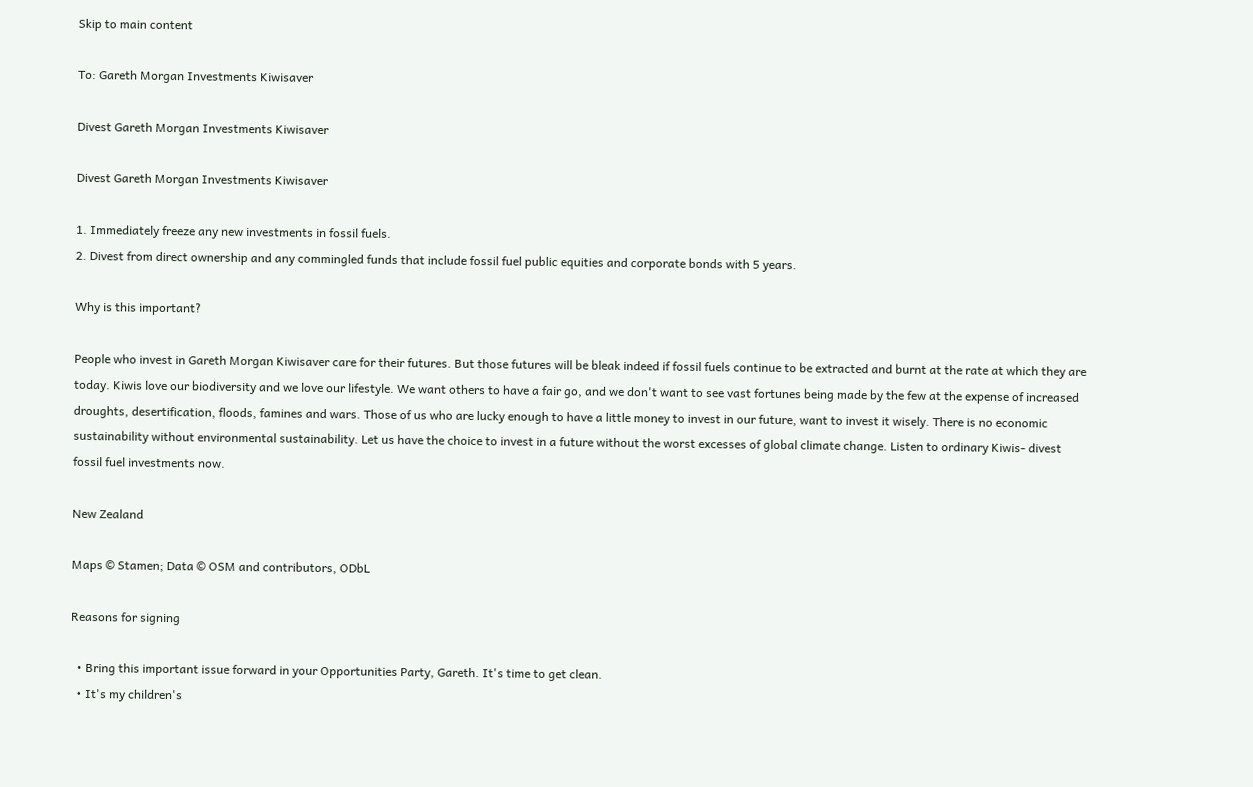Skip to main content

To: Gareth Morgan Investments Kiwisaver

Divest Gareth Morgan Investments Kiwisaver

Divest Gareth Morgan Investments Kiwisaver

1. Immediately freeze any new investments in fossil fuels.
2. Divest from direct ownership and any commingled funds that include fossil fuel public equities and corporate bonds with 5 years.

Why is this important?

People who invest in Gareth Morgan Kiwisaver care for their futures. But those futures will be bleak indeed if fossil fuels continue to be extracted and burnt at the rate at which they are today. Kiwis love our biodiversity and we love our lifestyle. We want others to have a fair go, and we don't want to see vast fortunes being made by the few at the expense of increased droughts, desertification, floods, famines and wars. Those of us who are lucky enough to have a little money to invest in our future, want to invest it wisely. There is no economic sustainability without environmental sustainability. Let us have the choice to invest in a future without the worst excesses of global climate change. Listen to ordinary Kiwis- divest fossil fuel investments now.

New Zealand

Maps © Stamen; Data © OSM and contributors, ODbL

Reasons for signing

  • Bring this important issue forward in your Opportunities Party, Gareth. It's time to get clean.
  • It's my children's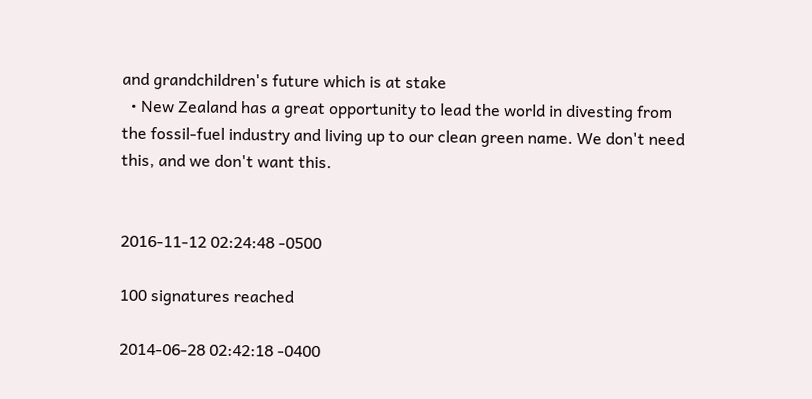and grandchildren's future which is at stake
  • New Zealand has a great opportunity to lead the world in divesting from the fossil-fuel industry and living up to our clean green name. We don't need this, and we don't want this.


2016-11-12 02:24:48 -0500

100 signatures reached

2014-06-28 02:42:18 -0400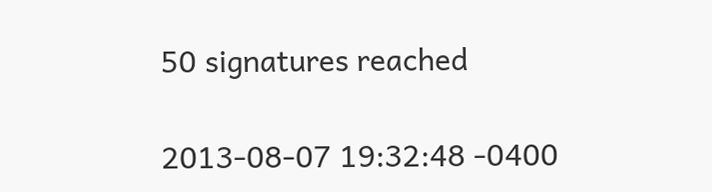50 signatures reached

2013-08-07 19:32:48 -0400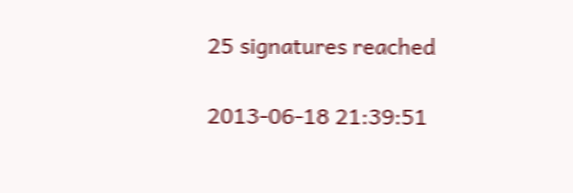25 signatures reached

2013-06-18 21:39:51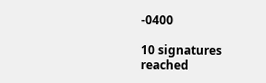-0400

10 signatures reached